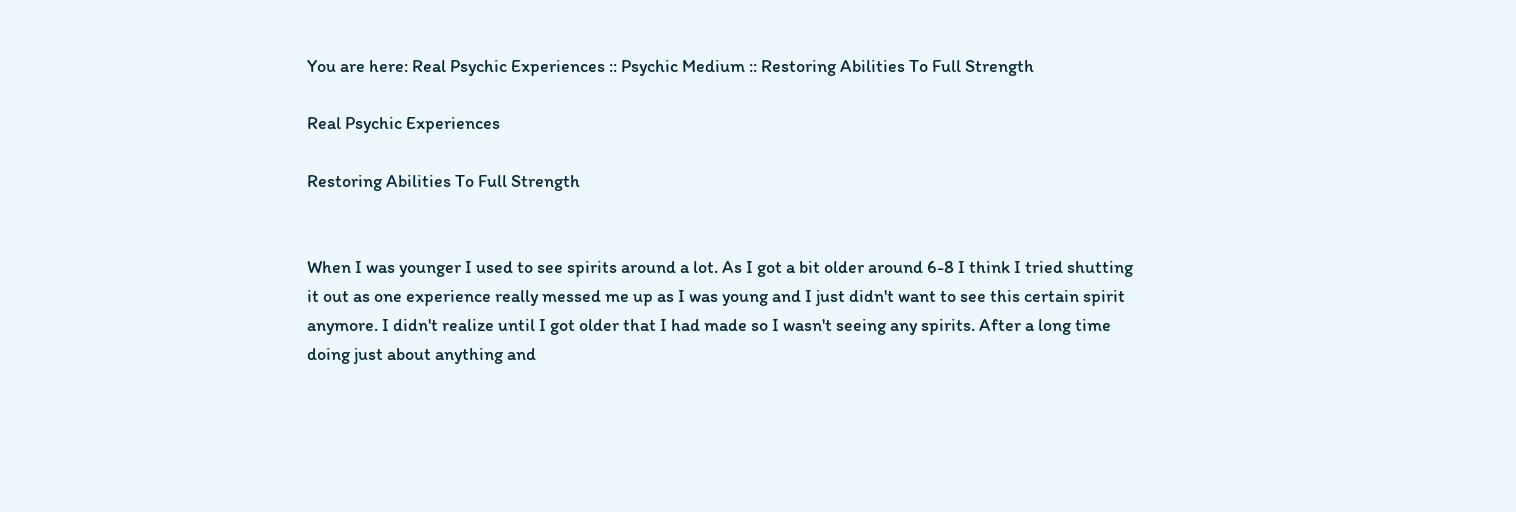You are here: Real Psychic Experiences :: Psychic Medium :: Restoring Abilities To Full Strength

Real Psychic Experiences

Restoring Abilities To Full Strength


When I was younger I used to see spirits around a lot. As I got a bit older around 6-8 I think I tried shutting it out as one experience really messed me up as I was young and I just didn't want to see this certain spirit anymore. I didn't realize until I got older that I had made so I wasn't seeing any spirits. After a long time doing just about anything and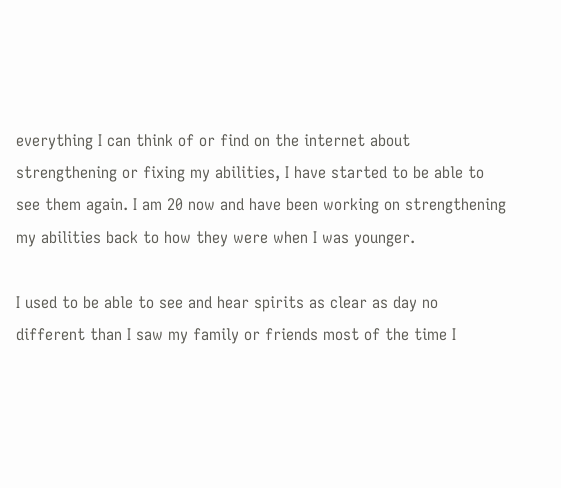everything I can think of or find on the internet about strengthening or fixing my abilities, I have started to be able to see them again. I am 20 now and have been working on strengthening my abilities back to how they were when I was younger.

I used to be able to see and hear spirits as clear as day no different than I saw my family or friends most of the time I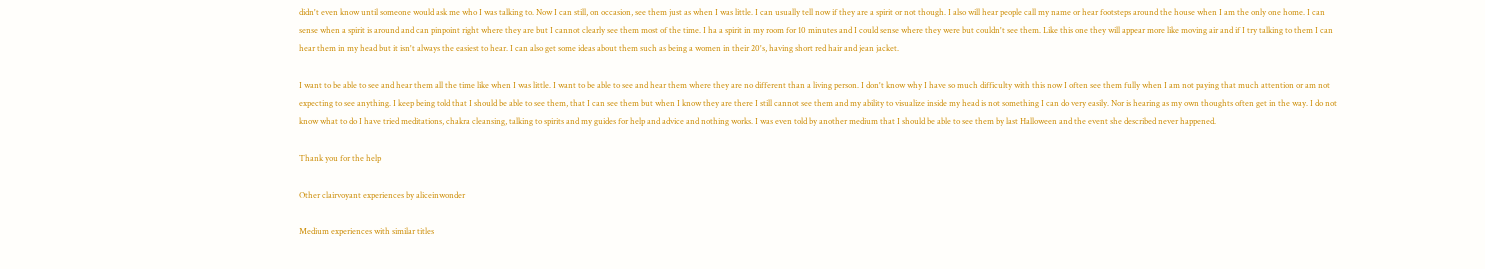didn't even know until someone would ask me who I was talking to. Now I can still, on occasion, see them just as when I was little. I can usually tell now if they are a spirit or not though. I also will hear people call my name or hear footsteps around the house when I am the only one home. I can sense when a spirit is around and can pinpoint right where they are but I cannot clearly see them most of the time. I ha a spirit in my room for 10 minutes and I could sense where they were but couldn't see them. Like this one they will appear more like moving air and if I try talking to them I can hear them in my head but it isn't always the easiest to hear. I can also get some ideas about them such as being a women in their 20's, having short red hair and jean jacket.

I want to be able to see and hear them all the time like when I was little. I want to be able to see and hear them where they are no different than a living person. I don't know why I have so much difficulty with this now I often see them fully when I am not paying that much attention or am not expecting to see anything. I keep being told that I should be able to see them, that I can see them but when I know they are there I still cannot see them and my ability to visualize inside my head is not something I can do very easily. Nor is hearing as my own thoughts often get in the way. I do not know what to do I have tried meditations, chakra cleansing, talking to spirits and my guides for help and advice and nothing works. I was even told by another medium that I should be able to see them by last Halloween and the event she described never happened.

Thank you for the help

Other clairvoyant experiences by aliceinwonder

Medium experiences with similar titles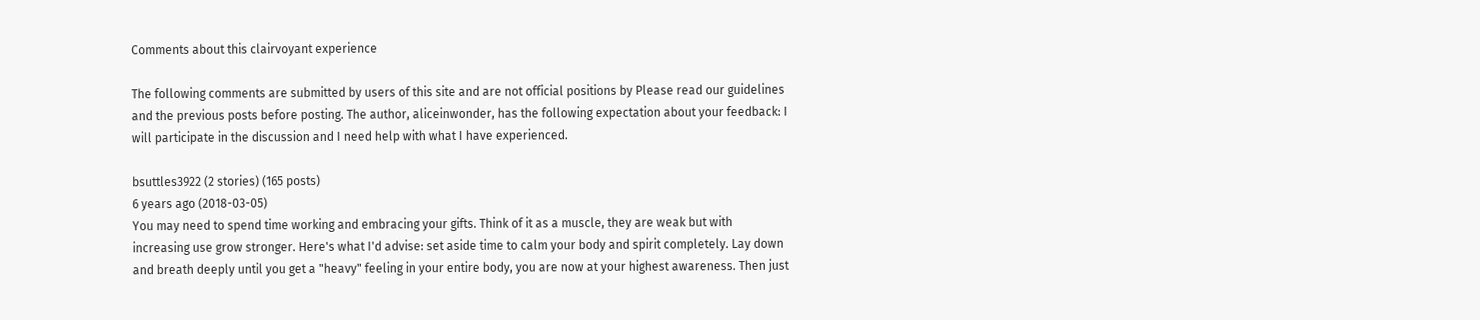Comments about this clairvoyant experience

The following comments are submitted by users of this site and are not official positions by Please read our guidelines and the previous posts before posting. The author, aliceinwonder, has the following expectation about your feedback: I will participate in the discussion and I need help with what I have experienced.

bsuttles3922 (2 stories) (165 posts)
6 years ago (2018-03-05)
You may need to spend time working and embracing your gifts. Think of it as a muscle, they are weak but with increasing use grow stronger. Here's what I'd advise: set aside time to calm your body and spirit completely. Lay down and breath deeply until you get a "heavy" feeling in your entire body, you are now at your highest awareness. Then just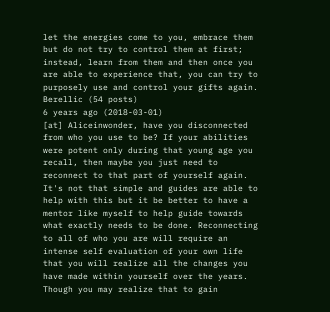let the energies come to you, embrace them but do not try to control them at first; instead, learn from them and then once you are able to experience that, you can try to purposely use and control your gifts again.
Berellic (54 posts)
6 years ago (2018-03-01)
[at] Aliceinwonder, have you disconnected from who you use to be? If your abilities were potent only during that young age you recall, then maybe you just need to reconnect to that part of yourself again. It's not that simple and guides are able to help with this but it be better to have a mentor like myself to help guide towards what exactly needs to be done. Reconnecting to all of who you are will require an intense self evaluation of your own life that you will realize all the changes you have made within yourself over the years. Though you may realize that to gain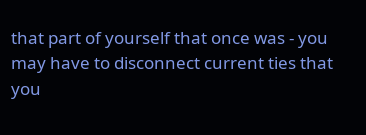that part of yourself that once was - you may have to disconnect current ties that you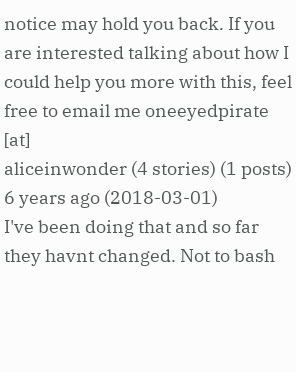notice may hold you back. If you are interested talking about how I could help you more with this, feel free to email me oneeyedpirate [at]
aliceinwonder (4 stories) (1 posts)
6 years ago (2018-03-01)
I've been doing that and so far they havnt changed. Not to bash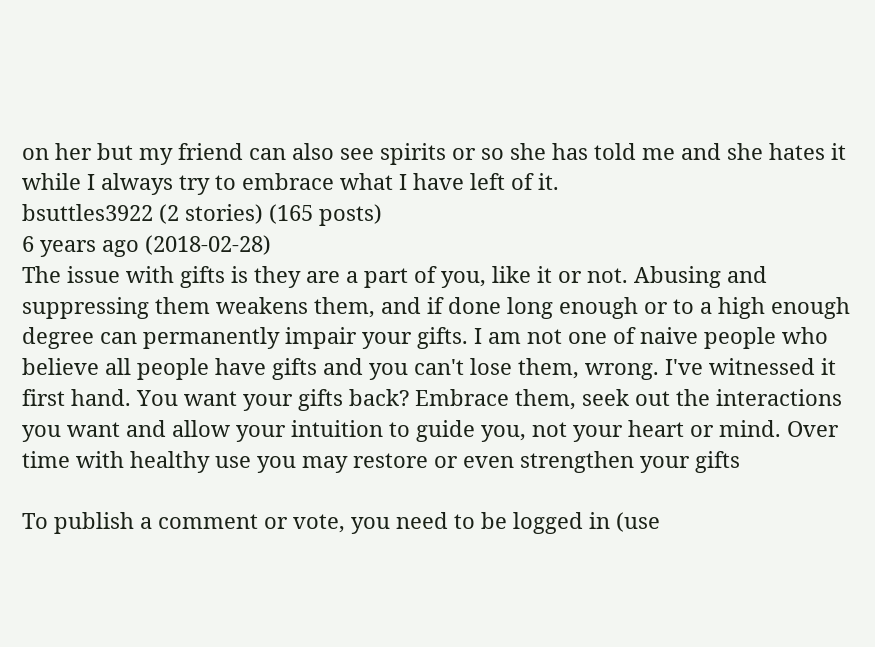on her but my friend can also see spirits or so she has told me and she hates it while I always try to embrace what I have left of it.
bsuttles3922 (2 stories) (165 posts)
6 years ago (2018-02-28)
The issue with gifts is they are a part of you, like it or not. Abusing and suppressing them weakens them, and if done long enough or to a high enough degree can permanently impair your gifts. I am not one of naive people who believe all people have gifts and you can't lose them, wrong. I've witnessed it first hand. You want your gifts back? Embrace them, seek out the interactions you want and allow your intuition to guide you, not your heart or mind. Over time with healthy use you may restore or even strengthen your gifts

To publish a comment or vote, you need to be logged in (use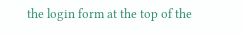the login form at the top of the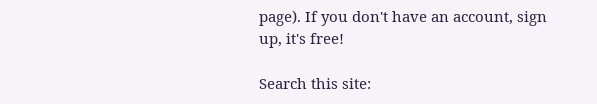page). If you don't have an account, sign up, it's free!

Search this site: